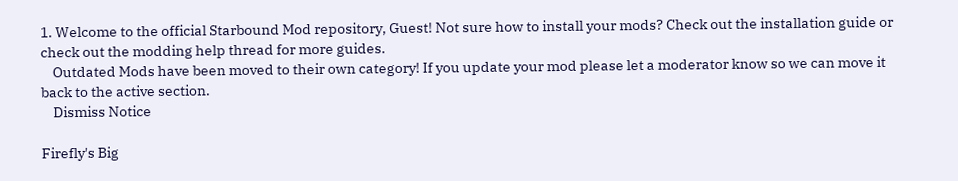1. Welcome to the official Starbound Mod repository, Guest! Not sure how to install your mods? Check out the installation guide or check out the modding help thread for more guides.
    Outdated Mods have been moved to their own category! If you update your mod please let a moderator know so we can move it back to the active section.
    Dismiss Notice

Firefly's Big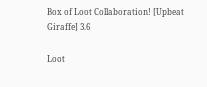Box of Loot Collaboration! [Upbeat Giraffe] 3.6

Loot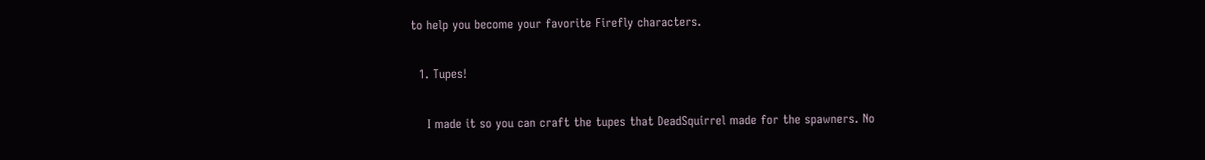to help you become your favorite Firefly characters.

  1. Tupes!

    I made it so you can craft the tupes that DeadSquirrel made for the spawners. No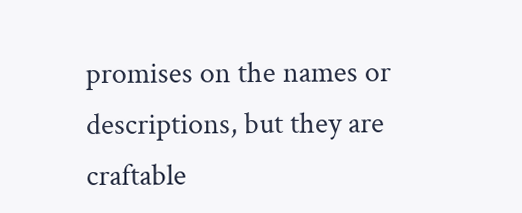promises on the names or descriptions, but they are craftable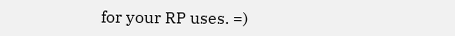for your RP uses. =)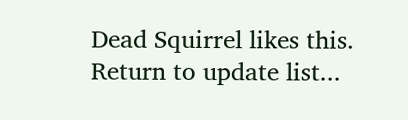Dead Squirrel likes this.
Return to update list...